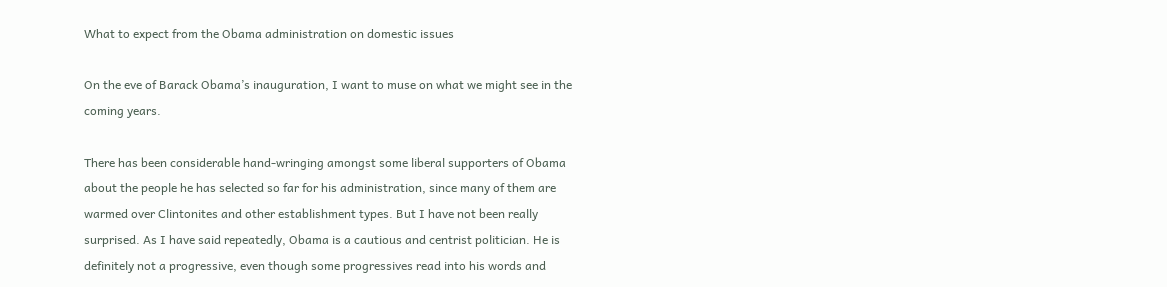What to expect from the Obama administration on domestic issues

On the eve of Barack Obama’s inauguration, I want to muse on what we might see in the coming years.

There has been considerable hand-wringing amongst some liberal supporters of Obama about the people he has selected so far for his administration, since many of them are warmed over Clintonites and other establishment types. But I have not been really surprised. As I have said repeatedly, Obama is a cautious and centrist politician. He is definitely not a progressive, even though some progressives read into his words and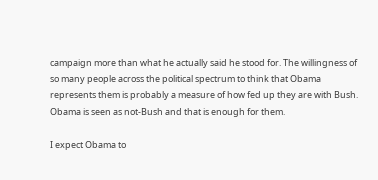campaign more than what he actually said he stood for. The willingness of so many people across the political spectrum to think that Obama represents them is probably a measure of how fed up they are with Bush. Obama is seen as not-Bush and that is enough for them.

I expect Obama to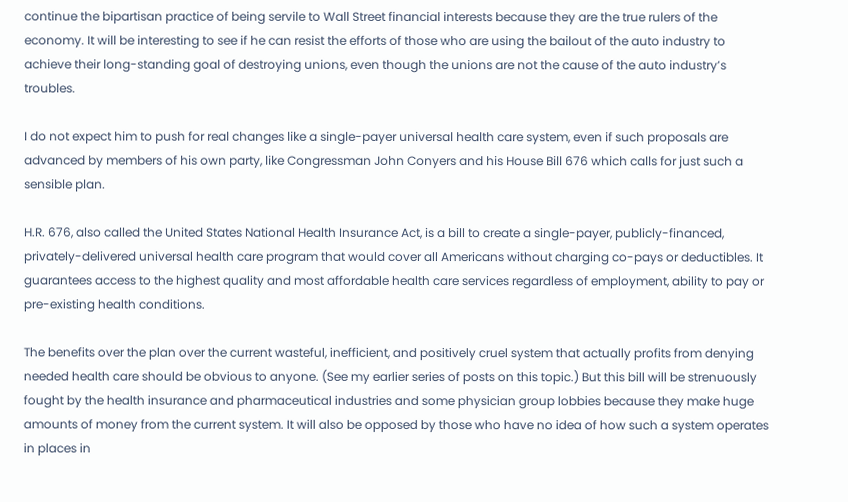continue the bipartisan practice of being servile to Wall Street financial interests because they are the true rulers of the economy. It will be interesting to see if he can resist the efforts of those who are using the bailout of the auto industry to achieve their long-standing goal of destroying unions, even though the unions are not the cause of the auto industry’s troubles.

I do not expect him to push for real changes like a single-payer universal health care system, even if such proposals are advanced by members of his own party, like Congressman John Conyers and his House Bill 676 which calls for just such a sensible plan.

H.R. 676, also called the United States National Health Insurance Act, is a bill to create a single-payer, publicly-financed, privately-delivered universal health care program that would cover all Americans without charging co-pays or deductibles. It guarantees access to the highest quality and most affordable health care services regardless of employment, ability to pay or pre-existing health conditions.

The benefits over the plan over the current wasteful, inefficient, and positively cruel system that actually profits from denying needed health care should be obvious to anyone. (See my earlier series of posts on this topic.) But this bill will be strenuously fought by the health insurance and pharmaceutical industries and some physician group lobbies because they make huge amounts of money from the current system. It will also be opposed by those who have no idea of how such a system operates in places in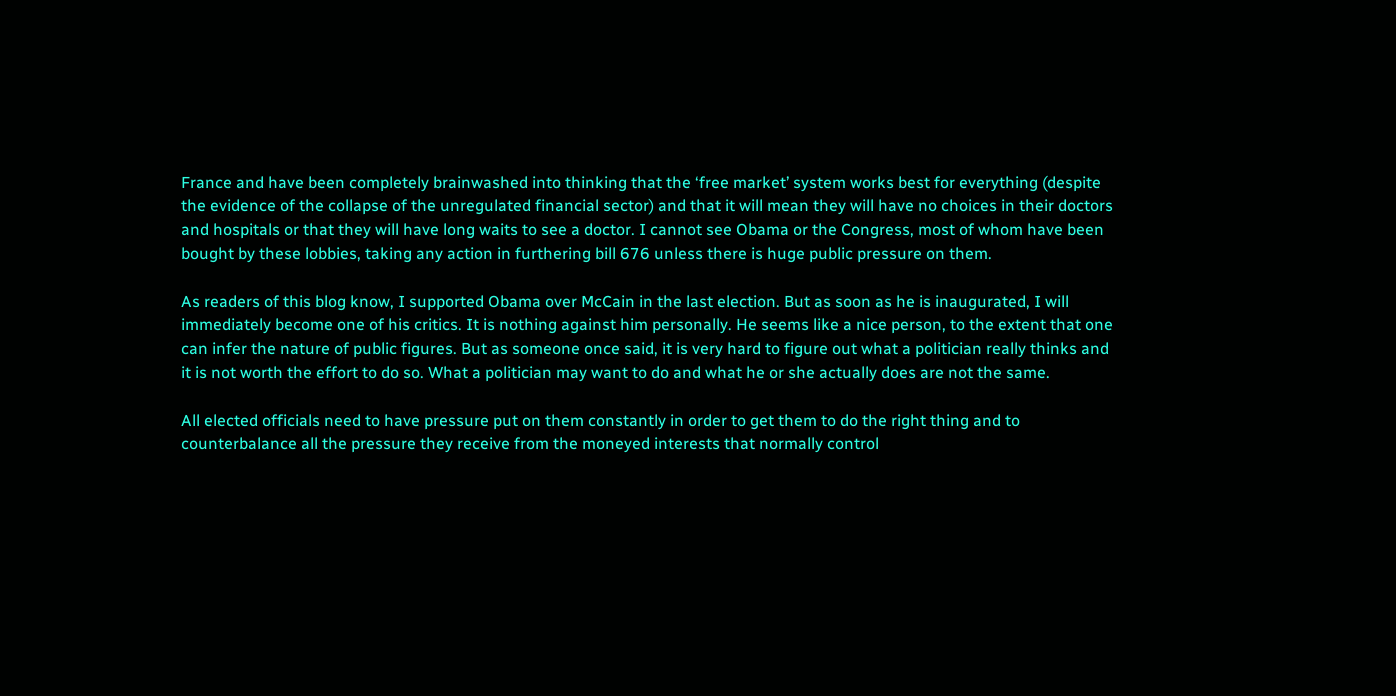France and have been completely brainwashed into thinking that the ‘free market’ system works best for everything (despite the evidence of the collapse of the unregulated financial sector) and that it will mean they will have no choices in their doctors and hospitals or that they will have long waits to see a doctor. I cannot see Obama or the Congress, most of whom have been bought by these lobbies, taking any action in furthering bill 676 unless there is huge public pressure on them.

As readers of this blog know, I supported Obama over McCain in the last election. But as soon as he is inaugurated, I will immediately become one of his critics. It is nothing against him personally. He seems like a nice person, to the extent that one can infer the nature of public figures. But as someone once said, it is very hard to figure out what a politician really thinks and it is not worth the effort to do so. What a politician may want to do and what he or she actually does are not the same.

All elected officials need to have pressure put on them constantly in order to get them to do the right thing and to counterbalance all the pressure they receive from the moneyed interests that normally control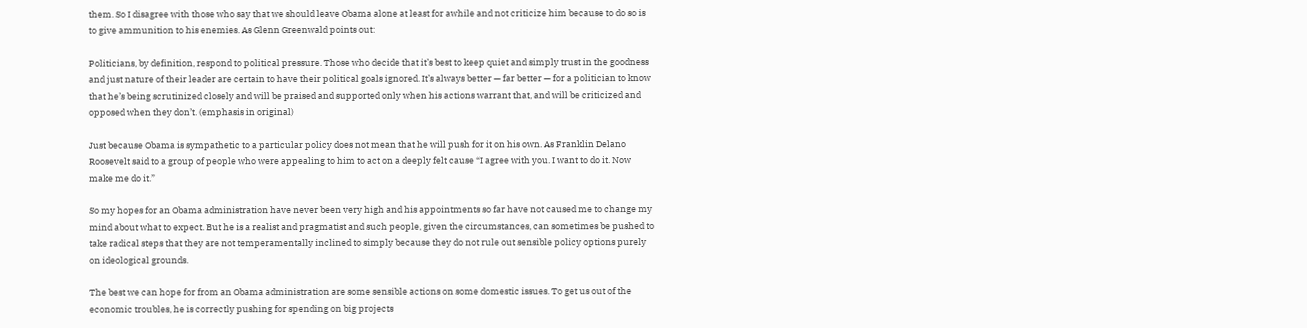them. So I disagree with those who say that we should leave Obama alone at least for awhile and not criticize him because to do so is to give ammunition to his enemies. As Glenn Greenwald points out:

Politicians, by definition, respond to political pressure. Those who decide that it’s best to keep quiet and simply trust in the goodness and just nature of their leader are certain to have their political goals ignored. It’s always better — far better — for a politician to know that he’s being scrutinized closely and will be praised and supported only when his actions warrant that, and will be criticized and opposed when they don’t. (emphasis in original)

Just because Obama is sympathetic to a particular policy does not mean that he will push for it on his own. As Franklin Delano Roosevelt said to a group of people who were appealing to him to act on a deeply felt cause “I agree with you. I want to do it. Now make me do it.”

So my hopes for an Obama administration have never been very high and his appointments so far have not caused me to change my mind about what to expect. But he is a realist and pragmatist and such people, given the circumstances, can sometimes be pushed to take radical steps that they are not temperamentally inclined to simply because they do not rule out sensible policy options purely on ideological grounds.

The best we can hope for from an Obama administration are some sensible actions on some domestic issues. To get us out of the economic troubles, he is correctly pushing for spending on big projects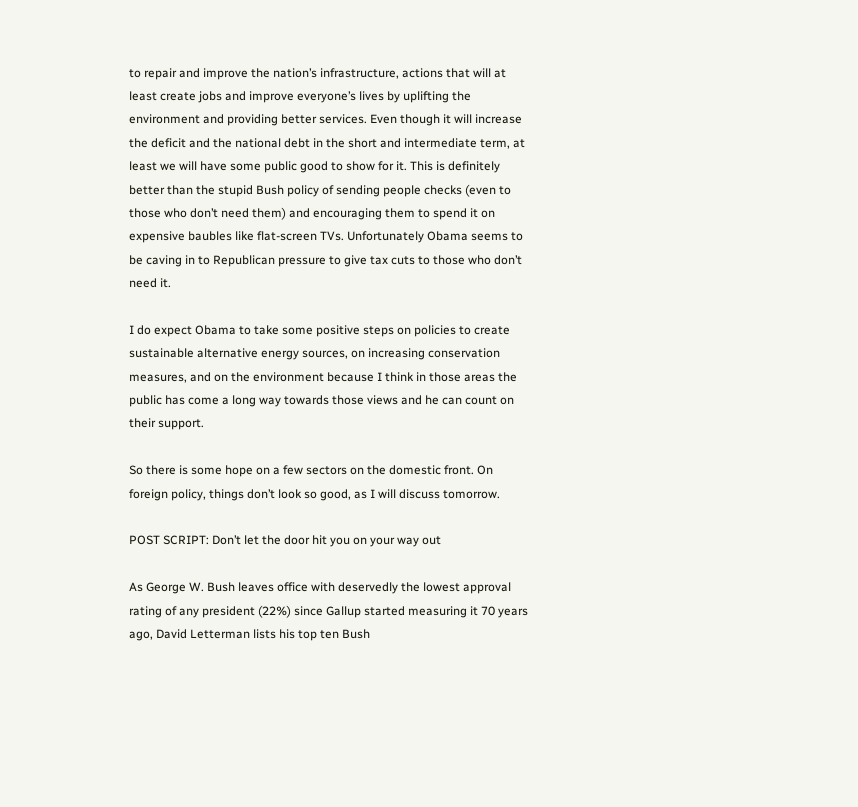to repair and improve the nation’s infrastructure, actions that will at least create jobs and improve everyone’s lives by uplifting the environment and providing better services. Even though it will increase the deficit and the national debt in the short and intermediate term, at least we will have some public good to show for it. This is definitely better than the stupid Bush policy of sending people checks (even to those who don’t need them) and encouraging them to spend it on expensive baubles like flat-screen TVs. Unfortunately Obama seems to be caving in to Republican pressure to give tax cuts to those who don’t need it.

I do expect Obama to take some positive steps on policies to create sustainable alternative energy sources, on increasing conservation measures, and on the environment because I think in those areas the public has come a long way towards those views and he can count on their support.

So there is some hope on a few sectors on the domestic front. On foreign policy, things don’t look so good, as I will discuss tomorrow.

POST SCRIPT: Don’t let the door hit you on your way out

As George W. Bush leaves office with deservedly the lowest approval rating of any president (22%) since Gallup started measuring it 70 years ago, David Letterman lists his top ten Bush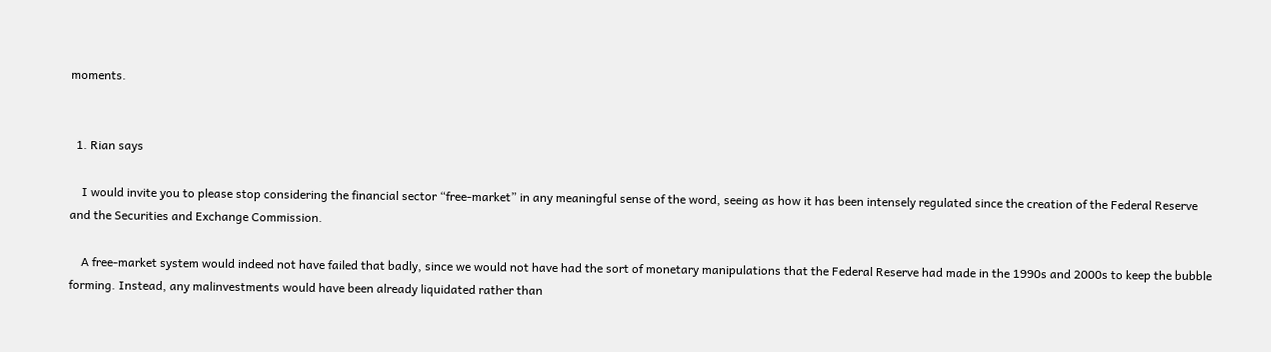moments.


  1. Rian says

    I would invite you to please stop considering the financial sector “free-market” in any meaningful sense of the word, seeing as how it has been intensely regulated since the creation of the Federal Reserve and the Securities and Exchange Commission.

    A free-market system would indeed not have failed that badly, since we would not have had the sort of monetary manipulations that the Federal Reserve had made in the 1990s and 2000s to keep the bubble forming. Instead, any malinvestments would have been already liquidated rather than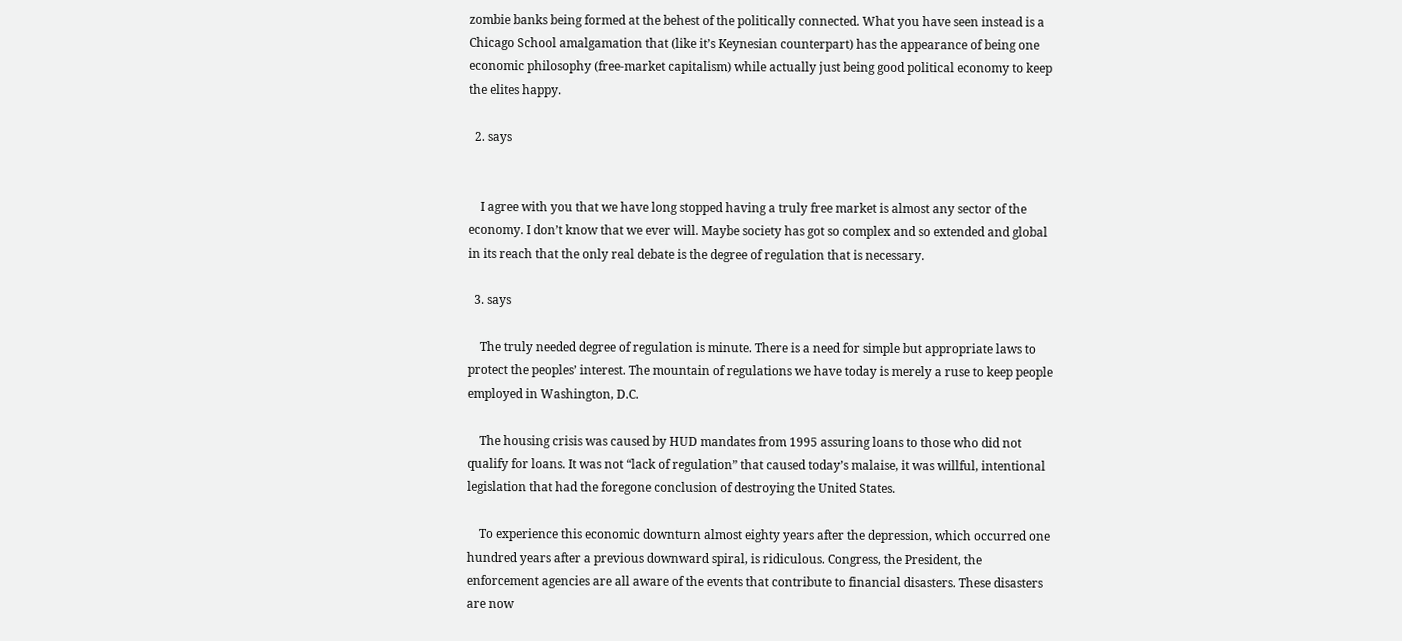zombie banks being formed at the behest of the politically connected. What you have seen instead is a Chicago School amalgamation that (like it’s Keynesian counterpart) has the appearance of being one economic philosophy (free-market capitalism) while actually just being good political economy to keep the elites happy.

  2. says


    I agree with you that we have long stopped having a truly free market is almost any sector of the economy. I don’t know that we ever will. Maybe society has got so complex and so extended and global in its reach that the only real debate is the degree of regulation that is necessary.

  3. says

    The truly needed degree of regulation is minute. There is a need for simple but appropriate laws to protect the peoples’ interest. The mountain of regulations we have today is merely a ruse to keep people employed in Washington, D.C.

    The housing crisis was caused by HUD mandates from 1995 assuring loans to those who did not qualify for loans. It was not “lack of regulation” that caused today’s malaise, it was willful, intentional legislation that had the foregone conclusion of destroying the United States.

    To experience this economic downturn almost eighty years after the depression, which occurred one hundred years after a previous downward spiral, is ridiculous. Congress, the President, the enforcement agencies are all aware of the events that contribute to financial disasters. These disasters are now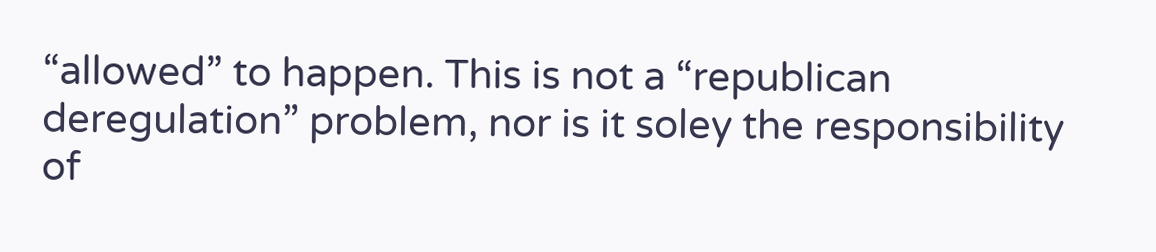“allowed” to happen. This is not a “republican deregulation” problem, nor is it soley the responsibility of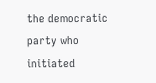the democratic party who initiated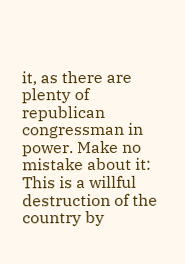it, as there are plenty of republican congressman in power. Make no mistake about it: This is a willful destruction of the country by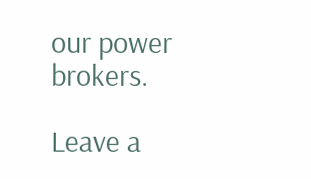our power brokers.

Leave a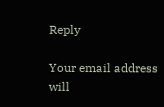Reply

Your email address will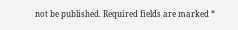not be published. Required fields are marked *